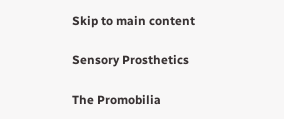Skip to main content

Sensory Prosthetics

The Promobilia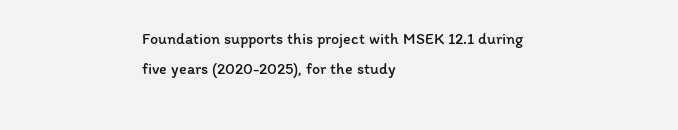Foundation supports this project with MSEK 12.1 during five years (2020-2025), for the study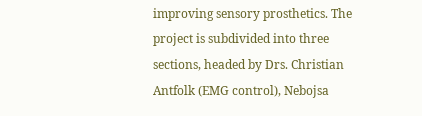improving sensory prosthetics. The project is subdivided into three sections, headed by Drs. Christian Antfolk (EMG control), Nebojsa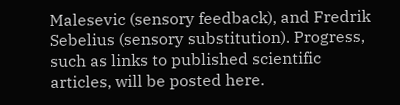Malesevic (sensory feedback), and Fredrik Sebelius (sensory substitution). Progress, such as links to published scientific articles, will be posted here.